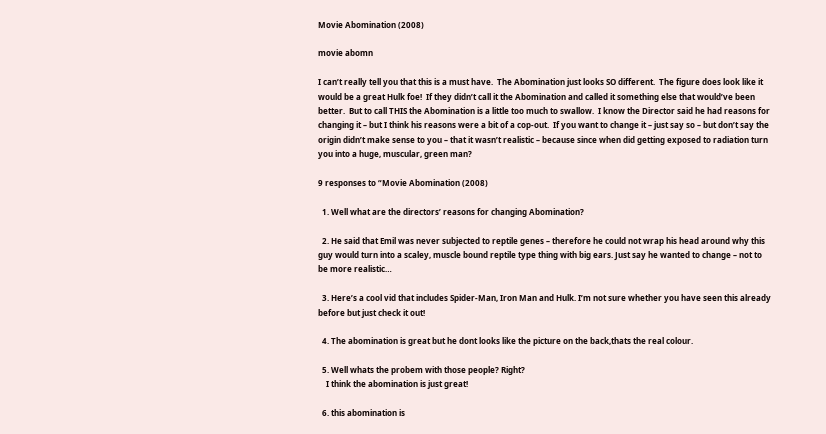Movie Abomination (2008)

movie abomn

I can’t really tell you that this is a must have.  The Abomination just looks SO different.  The figure does look like it would be a great Hulk foe!  If they didn’t call it the Abomination and called it something else that would’ve been better.  But to call THIS the Abomination is a little too much to swallow.  I know the Director said he had reasons for changing it – but I think his reasons were a bit of a cop-out.  If you want to change it – just say so – but don’t say the origin didn’t make sense to you – that it wasn’t realistic – because since when did getting exposed to radiation turn you into a huge, muscular, green man?

9 responses to “Movie Abomination (2008)

  1. Well what are the directors’ reasons for changing Abomination?

  2. He said that Emil was never subjected to reptile genes – therefore he could not wrap his head around why this guy would turn into a scaley, muscle bound reptile type thing with big ears. Just say he wanted to change – not to be more realistic…

  3. Here’s a cool vid that includes Spider-Man, Iron Man and Hulk. I’m not sure whether you have seen this already before but just check it out!

  4. The abomination is great but he dont looks like the picture on the back,thats the real colour.

  5. Well whats the probem with those people? Right?
    I think the abomination is just great!

  6. this abomination is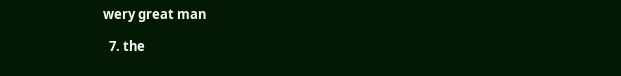wery great man

  7. the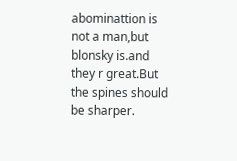abominattion is not a man,but blonsky is.and they r great.But the spines should be sharper.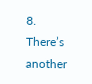8. There’s another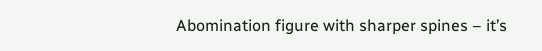Abomination figure with sharper spines – it’s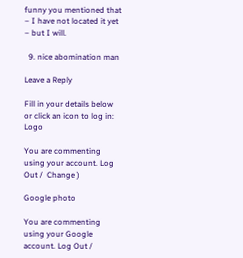funny you mentioned that – I have not located it yet – but I will.

  9. nice abomination man

Leave a Reply

Fill in your details below or click an icon to log in: Logo

You are commenting using your account. Log Out /  Change )

Google photo

You are commenting using your Google account. Log Out /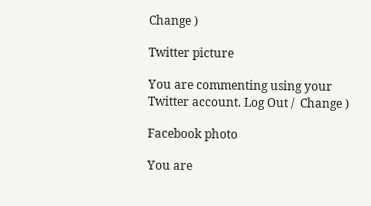Change )

Twitter picture

You are commenting using your Twitter account. Log Out /  Change )

Facebook photo

You are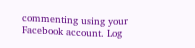commenting using your Facebook account. Log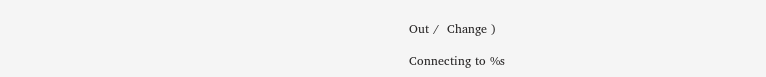Out /  Change )

Connecting to %s